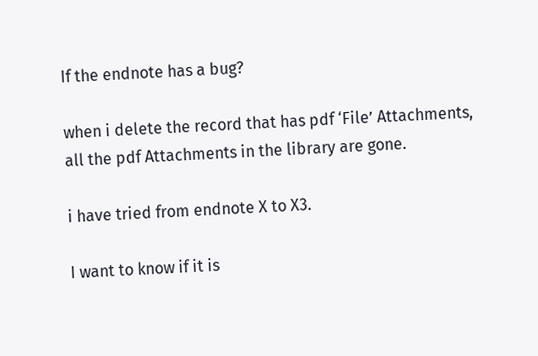If the endnote has a bug?

when i delete the record that has pdf ‘File’ Attachments, all the pdf Attachments in the library are gone.

i have tried from endnote X to X3.

I want to know if it is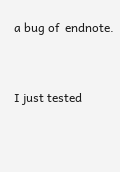a bug of  endnote.


I just tested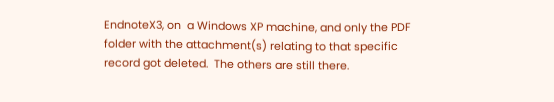EndnoteX3, on  a Windows XP machine, and only the PDF folder with the attachment(s) relating to that specific record got deleted.  The others are still there.